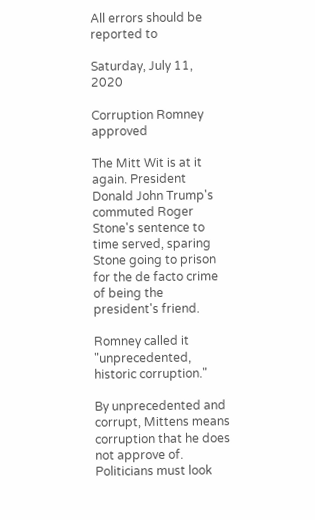All errors should be reported to

Saturday, July 11, 2020

Corruption Romney approved

The Mitt Wit is at it again. President Donald John Trump's commuted Roger Stone's sentence to time served, sparing Stone going to prison for the de facto crime of being the president's friend.

Romney called it "unprecedented, historic corruption."

By unprecedented and corrupt, Mittens means corruption that he does not approve of. Politicians must look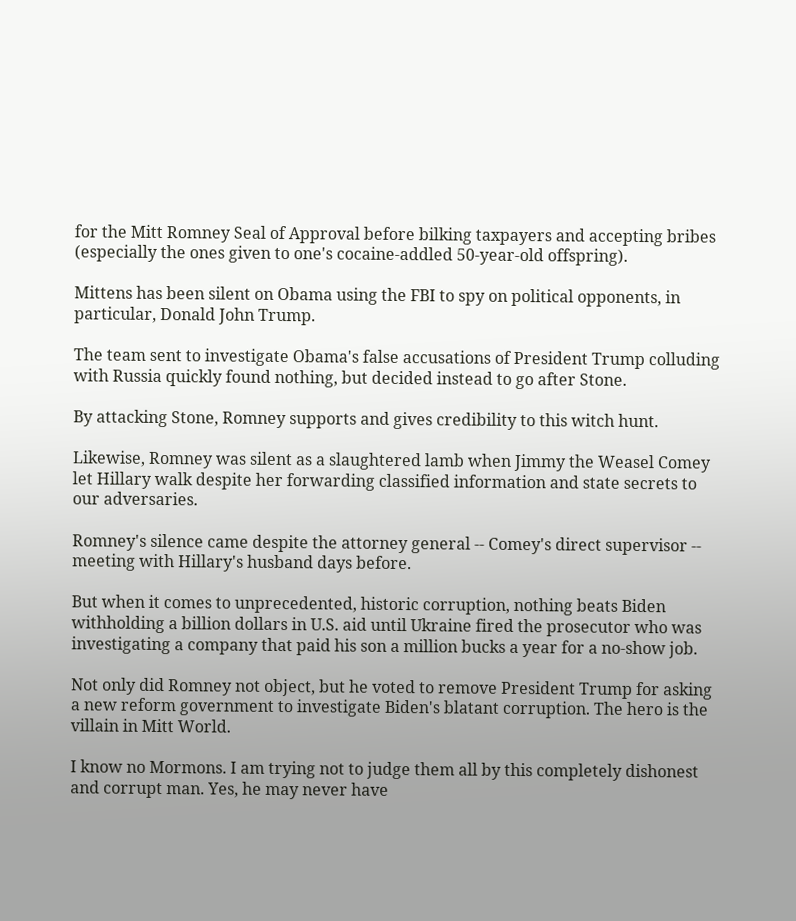for the Mitt Romney Seal of Approval before bilking taxpayers and accepting bribes (especially the ones given to one's cocaine-addled 50-year-old offspring).

Mittens has been silent on Obama using the FBI to spy on political opponents, in particular, Donald John Trump.

The team sent to investigate Obama's false accusations of President Trump colluding with Russia quickly found nothing, but decided instead to go after Stone.

By attacking Stone, Romney supports and gives credibility to this witch hunt.

Likewise, Romney was silent as a slaughtered lamb when Jimmy the Weasel Comey let Hillary walk despite her forwarding classified information and state secrets to our adversaries.

Romney's silence came despite the attorney general -- Comey's direct supervisor -- meeting with Hillary's husband days before.

But when it comes to unprecedented, historic corruption, nothing beats Biden withholding a billion dollars in U.S. aid until Ukraine fired the prosecutor who was investigating a company that paid his son a million bucks a year for a no-show job.

Not only did Romney not object, but he voted to remove President Trump for asking a new reform government to investigate Biden's blatant corruption. The hero is the villain in Mitt World.

I know no Mormons. I am trying not to judge them all by this completely dishonest and corrupt man. Yes, he may never have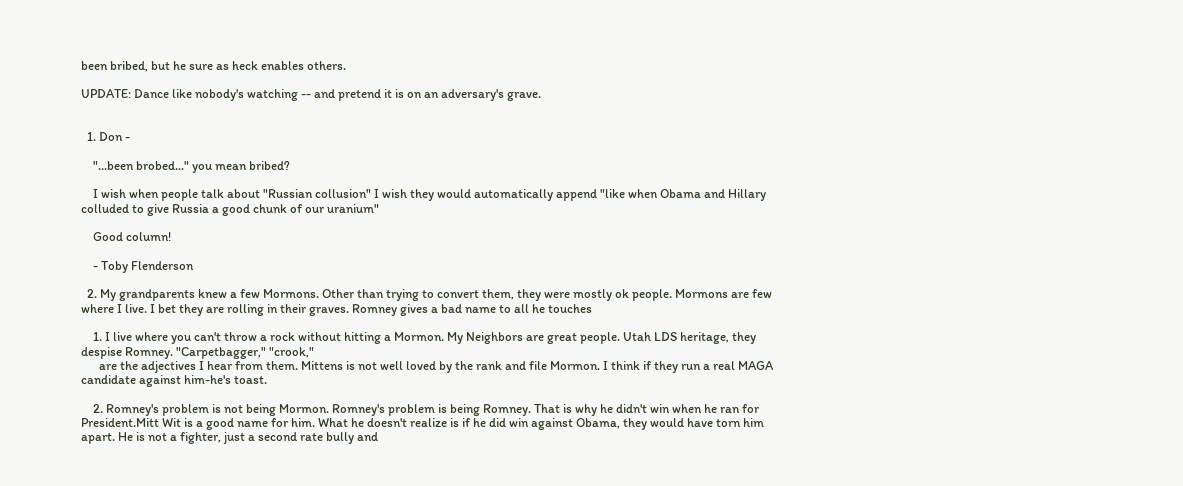been bribed, but he sure as heck enables others.

UPDATE: Dance like nobody's watching -- and pretend it is on an adversary's grave.


  1. Don -

    "...been brobed..." you mean bribed?

    I wish when people talk about "Russian collusion" I wish they would automatically append "like when Obama and Hillary colluded to give Russia a good chunk of our uranium"

    Good column!

    - Toby Flenderson

  2. My grandparents knew a few Mormons. Other than trying to convert them, they were mostly ok people. Mormons are few where I live. I bet they are rolling in their graves. Romney gives a bad name to all he touches

    1. I live where you can't throw a rock without hitting a Mormon. My Neighbors are great people. Utah LDS heritage, they despise Romney. "Carpetbagger," "crook,"
      are the adjectives I hear from them. Mittens is not well loved by the rank and file Mormon. I think if they run a real MAGA candidate against him-he's toast.

    2. Romney's problem is not being Mormon. Romney's problem is being Romney. That is why he didn't win when he ran for President.Mitt Wit is a good name for him. What he doesn't realize is if he did win against Obama, they would have torn him apart. He is not a fighter, just a second rate bully and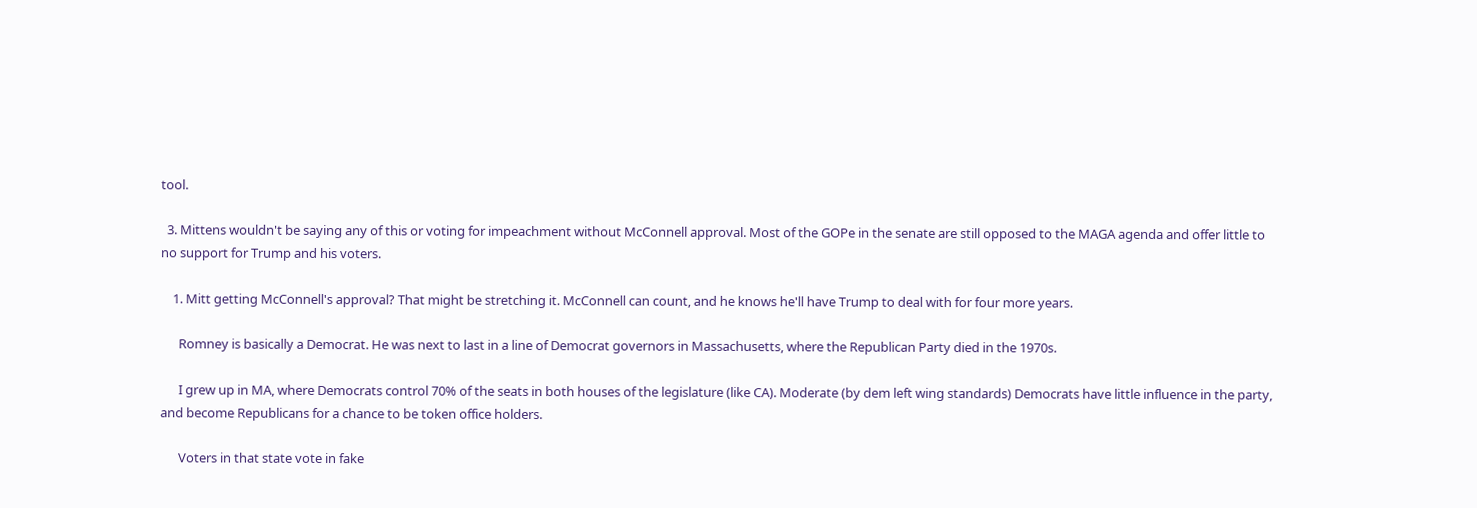tool.

  3. Mittens wouldn't be saying any of this or voting for impeachment without McConnell approval. Most of the GOPe in the senate are still opposed to the MAGA agenda and offer little to no support for Trump and his voters.

    1. Mitt getting McConnell's approval? That might be stretching it. McConnell can count, and he knows he'll have Trump to deal with for four more years.

      Romney is basically a Democrat. He was next to last in a line of Democrat governors in Massachusetts, where the Republican Party died in the 1970s.

      I grew up in MA, where Democrats control 70% of the seats in both houses of the legislature (like CA). Moderate (by dem left wing standards) Democrats have little influence in the party, and become Republicans for a chance to be token office holders.

      Voters in that state vote in fake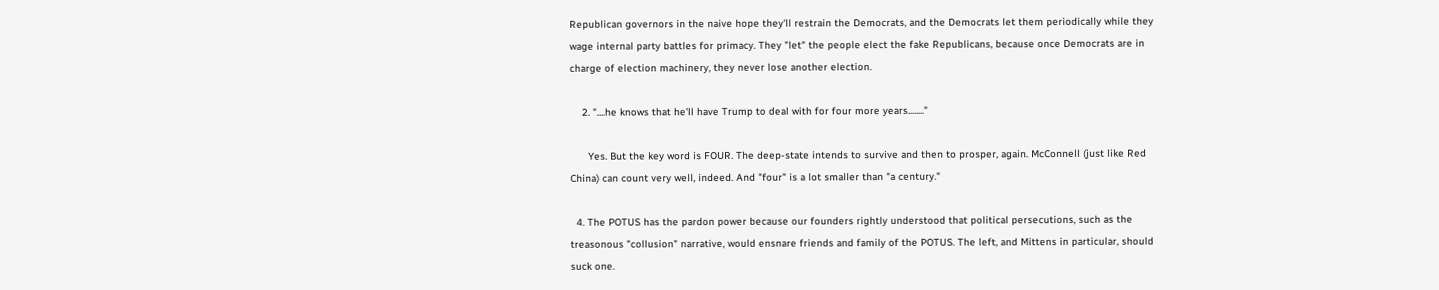Republican governors in the naive hope they'll restrain the Democrats, and the Democrats let them periodically while they wage internal party battles for primacy. They "let" the people elect the fake Republicans, because once Democrats are in charge of election machinery, they never lose another election.

    2. "....he knows that he'll have Trump to deal with for four more years........"

      Yes. But the key word is FOUR. The deep-state intends to survive and then to prosper, again. McConnell (just like Red China) can count very well, indeed. And "four" is a lot smaller than "a century."

  4. The POTUS has the pardon power because our founders rightly understood that political persecutions, such as the treasonous "collusion" narrative, would ensnare friends and family of the POTUS. The left, and Mittens in particular, should suck one.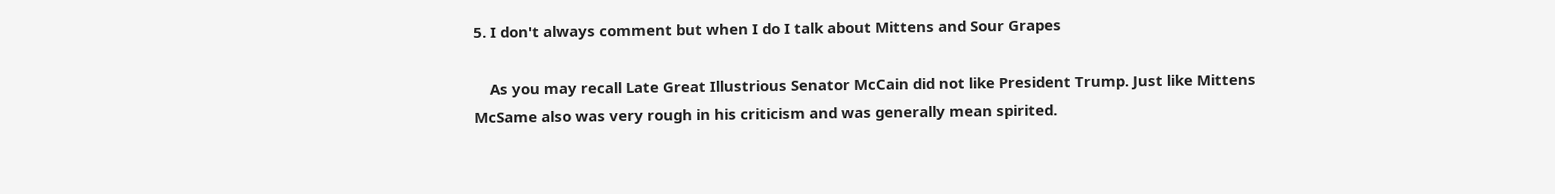5. I don't always comment but when I do I talk about Mittens and Sour Grapes

    As you may recall Late Great Illustrious Senator McCain did not like President Trump. Just like Mittens McSame also was very rough in his criticism and was generally mean spirited.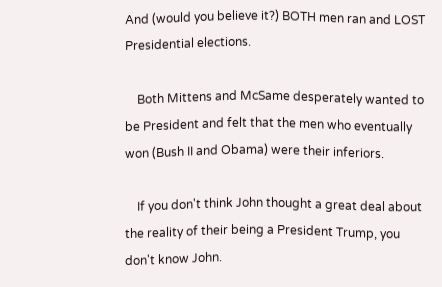And (would you believe it?) BOTH men ran and LOST Presidential elections.

    Both Mittens and McSame desperately wanted to be President and felt that the men who eventually won (Bush II and Obama) were their inferiors.

    If you don't think John thought a great deal about the reality of their being a President Trump, you don't know John.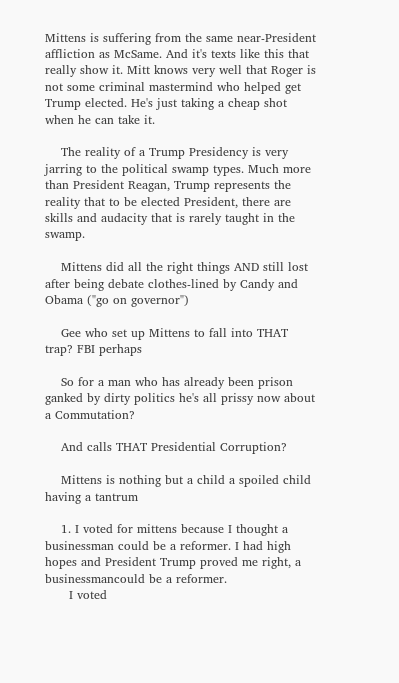Mittens is suffering from the same near-President affliction as McSame. And it's texts like this that really show it. Mitt knows very well that Roger is not some criminal mastermind who helped get Trump elected. He's just taking a cheap shot when he can take it.

    The reality of a Trump Presidency is very jarring to the political swamp types. Much more than President Reagan, Trump represents the reality that to be elected President, there are skills and audacity that is rarely taught in the swamp.

    Mittens did all the right things AND still lost after being debate clothes-lined by Candy and Obama ("go on governor")

    Gee who set up Mittens to fall into THAT trap? FBI perhaps

    So for a man who has already been prison ganked by dirty politics he's all prissy now about a Commutation?

    And calls THAT Presidential Corruption?

    Mittens is nothing but a child a spoiled child having a tantrum

    1. I voted for mittens because I thought a businessman could be a reformer. I had high hopes and President Trump proved me right, a businessmancould be a reformer.
      I voted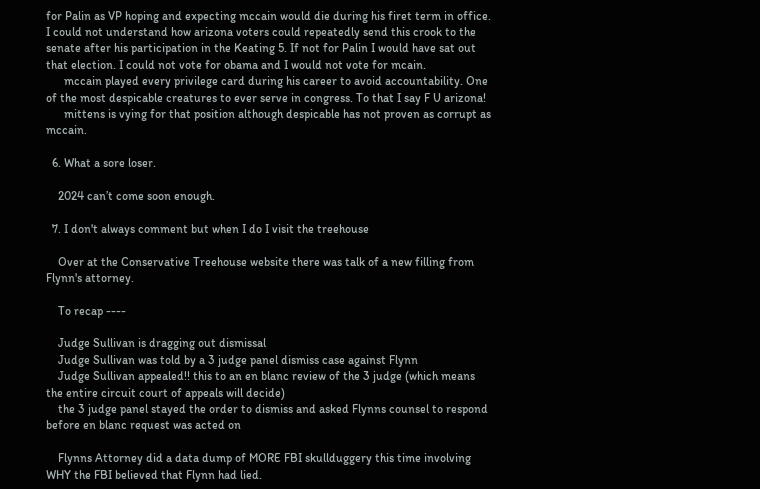for Palin as VP hoping and expecting mccain would die during his firet term in office. I could not understand how arizona voters could repeatedly send this crook to the senate after his participation in the Keating 5. If not for Palin I would have sat out that election. I could not vote for obama and I would not vote for mcain.
      mccain played every privilege card during his career to avoid accountability. One of the most despicable creatures to ever serve in congress. To that I say F U arizona!
      mittens is vying for that position although despicable has not proven as corrupt as mccain.

  6. What a sore loser.

    2024 can’t come soon enough.

  7. I don't always comment but when I do I visit the treehouse

    Over at the Conservative Treehouse website there was talk of a new filling from Flynn's attorney.

    To recap ----

    Judge Sullivan is dragging out dismissal
    Judge Sullivan was told by a 3 judge panel dismiss case against Flynn
    Judge Sullivan appealed!! this to an en blanc review of the 3 judge (which means the entire circuit court of appeals will decide)
    the 3 judge panel stayed the order to dismiss and asked Flynns counsel to respond before en blanc request was acted on

    Flynns Attorney did a data dump of MORE FBI skullduggery this time involving WHY the FBI believed that Flynn had lied.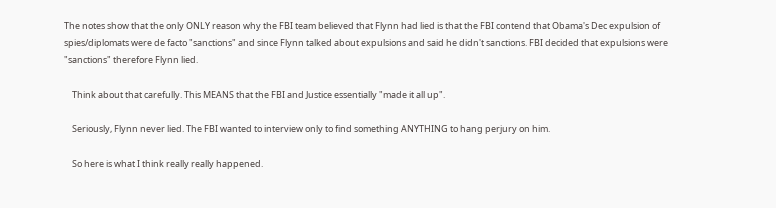The notes show that the only ONLY reason why the FBI team believed that Flynn had lied is that the FBI contend that Obama's Dec expulsion of spies/diplomats were de facto "sanctions" and since Flynn talked about expulsions and said he didn't sanctions. FBI decided that expulsions were "sanctions" therefore Flynn lied.

    Think about that carefully. This MEANS that the FBI and Justice essentially "made it all up".

    Seriously, Flynn never lied. The FBI wanted to interview only to find something ANYTHING to hang perjury on him.

    So here is what I think really really happened.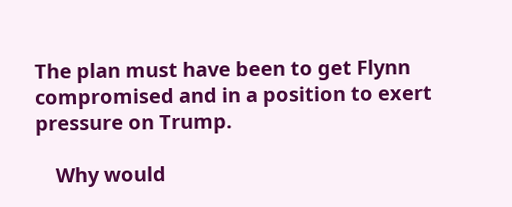The plan must have been to get Flynn compromised and in a position to exert pressure on Trump.

    Why would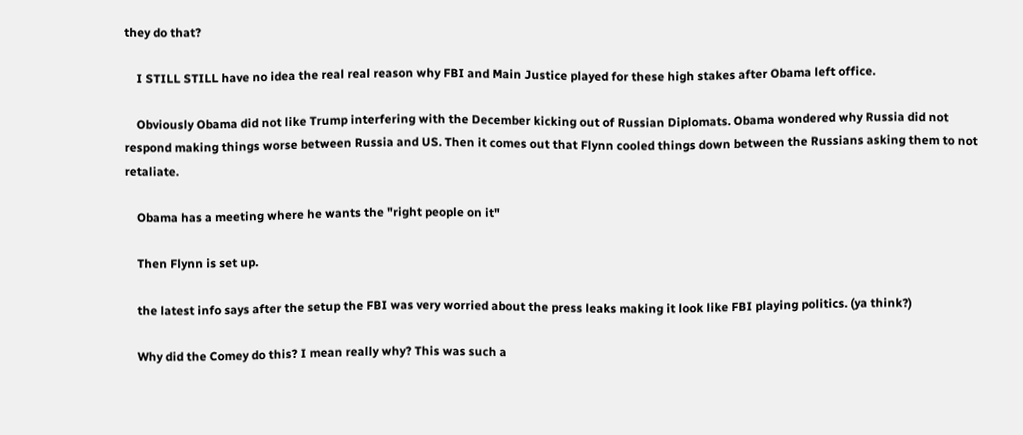they do that?

    I STILL STILL have no idea the real real reason why FBI and Main Justice played for these high stakes after Obama left office.

    Obviously Obama did not like Trump interfering with the December kicking out of Russian Diplomats. Obama wondered why Russia did not respond making things worse between Russia and US. Then it comes out that Flynn cooled things down between the Russians asking them to not retaliate.

    Obama has a meeting where he wants the "right people on it"

    Then Flynn is set up.

    the latest info says after the setup the FBI was very worried about the press leaks making it look like FBI playing politics. (ya think?)

    Why did the Comey do this? I mean really why? This was such a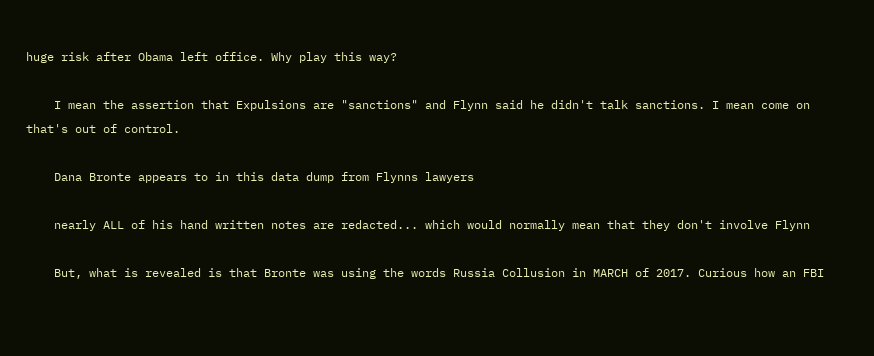huge risk after Obama left office. Why play this way?

    I mean the assertion that Expulsions are "sanctions" and Flynn said he didn't talk sanctions. I mean come on that's out of control.

    Dana Bronte appears to in this data dump from Flynns lawyers

    nearly ALL of his hand written notes are redacted... which would normally mean that they don't involve Flynn

    But, what is revealed is that Bronte was using the words Russia Collusion in MARCH of 2017. Curious how an FBI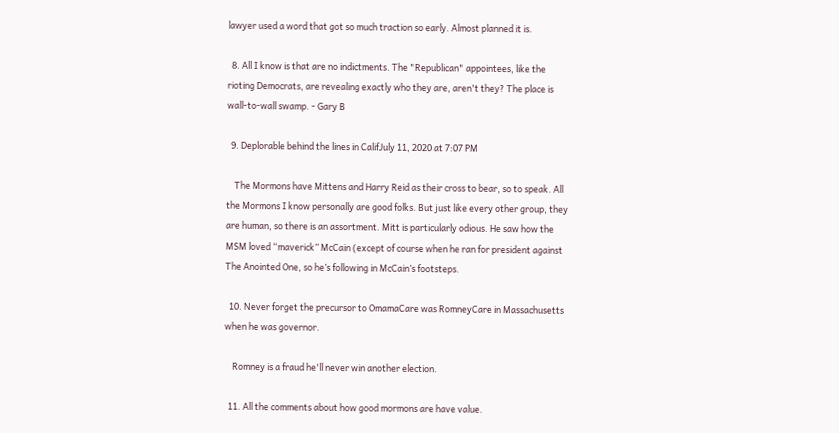lawyer used a word that got so much traction so early. Almost planned it is.

  8. All I know is that are no indictments. The "Republican" appointees, like the rioting Democrats, are revealing exactly who they are, aren't they? The place is wall-to-wall swamp. - Gary B

  9. Deplorable behind the lines in CalifJuly 11, 2020 at 7:07 PM

    The Mormons have Mittens and Harry Reid as their cross to bear, so to speak. All the Mormons I know personally are good folks. But just like every other group, they are human, so there is an assortment. Mitt is particularly odious. He saw how the MSM loved “maverick” McCain (except of course when he ran for president against The Anointed One, so he’s following in McCain’s footsteps.

  10. Never forget the precursor to OmamaCare was RomneyCare in Massachusetts when he was governor.

    Romney is a fraud he'll never win another election.

  11. All the comments about how good mormons are have value.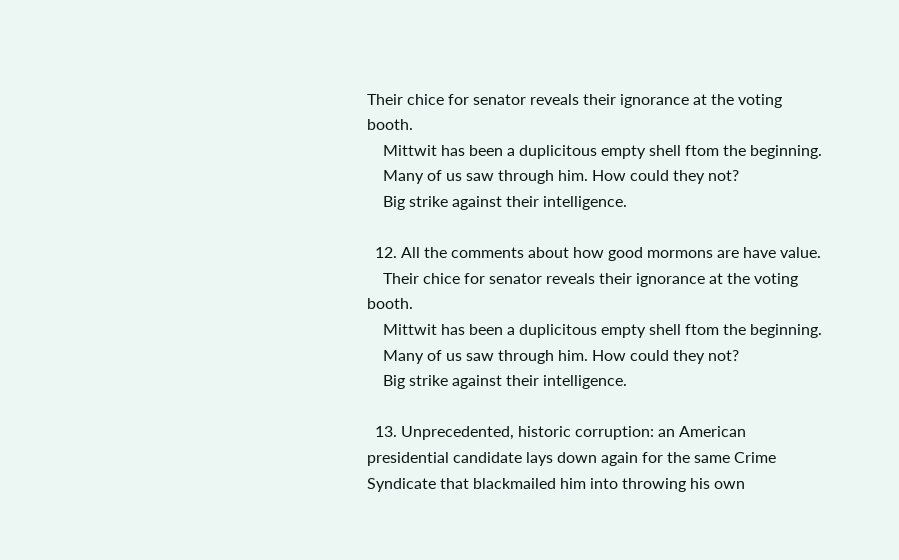Their chice for senator reveals their ignorance at the voting booth.
    Mittwit has been a duplicitous empty shell ftom the beginning.
    Many of us saw through him. How could they not?
    Big strike against their intelligence.

  12. All the comments about how good mormons are have value.
    Their chice for senator reveals their ignorance at the voting booth.
    Mittwit has been a duplicitous empty shell ftom the beginning.
    Many of us saw through him. How could they not?
    Big strike against their intelligence.

  13. Unprecedented, historic corruption: an American presidential candidate lays down again for the same Crime Syndicate that blackmailed him into throwing his own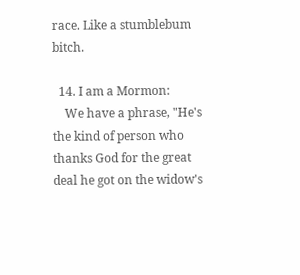race. Like a stumblebum bitch.

  14. I am a Mormon:
    We have a phrase, "He's the kind of person who thanks God for the great deal he got on the widow's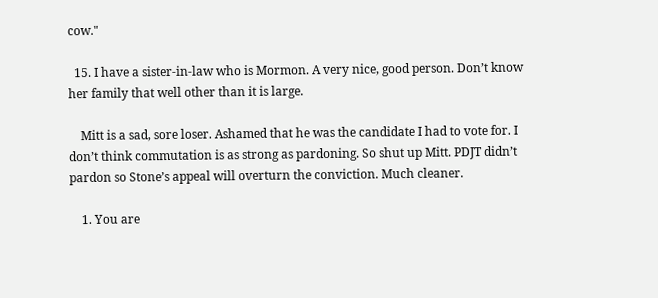cow."

  15. I have a sister-in-law who is Mormon. A very nice, good person. Don’t know her family that well other than it is large.

    Mitt is a sad, sore loser. Ashamed that he was the candidate I had to vote for. I don’t think commutation is as strong as pardoning. So shut up Mitt. PDJT didn’t pardon so Stone’s appeal will overturn the conviction. Much cleaner.

    1. You are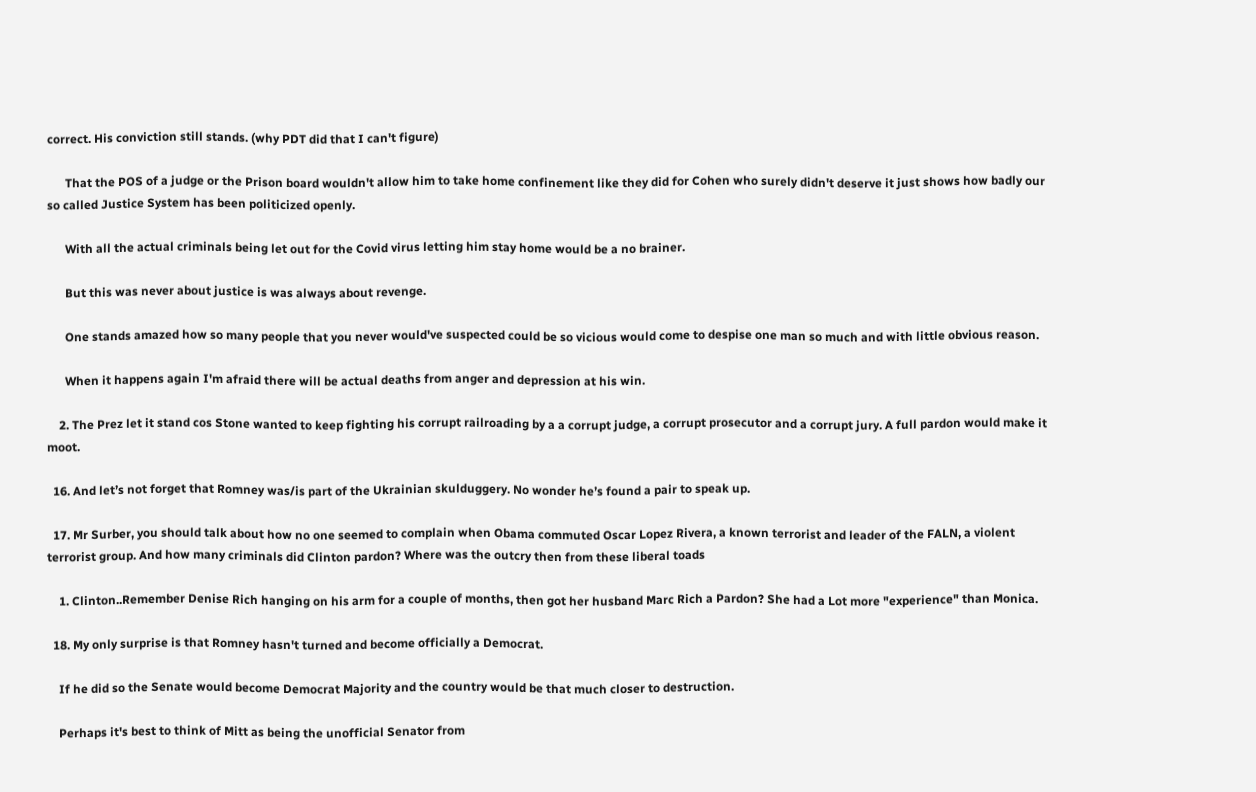correct. His conviction still stands. (why PDT did that I can't figure)

      That the POS of a judge or the Prison board wouldn't allow him to take home confinement like they did for Cohen who surely didn't deserve it just shows how badly our so called Justice System has been politicized openly.

      With all the actual criminals being let out for the Covid virus letting him stay home would be a no brainer.

      But this was never about justice is was always about revenge.

      One stands amazed how so many people that you never would've suspected could be so vicious would come to despise one man so much and with little obvious reason.

      When it happens again I'm afraid there will be actual deaths from anger and depression at his win.

    2. The Prez let it stand cos Stone wanted to keep fighting his corrupt railroading by a a corrupt judge, a corrupt prosecutor and a corrupt jury. A full pardon would make it moot.

  16. And let’s not forget that Romney was/is part of the Ukrainian skulduggery. No wonder he’s found a pair to speak up.

  17. Mr Surber, you should talk about how no one seemed to complain when Obama commuted Oscar Lopez Rivera, a known terrorist and leader of the FALN, a violent terrorist group. And how many criminals did Clinton pardon? Where was the outcry then from these liberal toads

    1. Clinton..Remember Denise Rich hanging on his arm for a couple of months, then got her husband Marc Rich a Pardon? She had a Lot more "experience" than Monica.

  18. My only surprise is that Romney hasn't turned and become officially a Democrat.

    If he did so the Senate would become Democrat Majority and the country would be that much closer to destruction.

    Perhaps it's best to think of Mitt as being the unofficial Senator from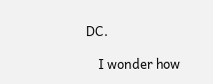DC.

    I wonder how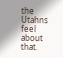the Utahns feel about that.